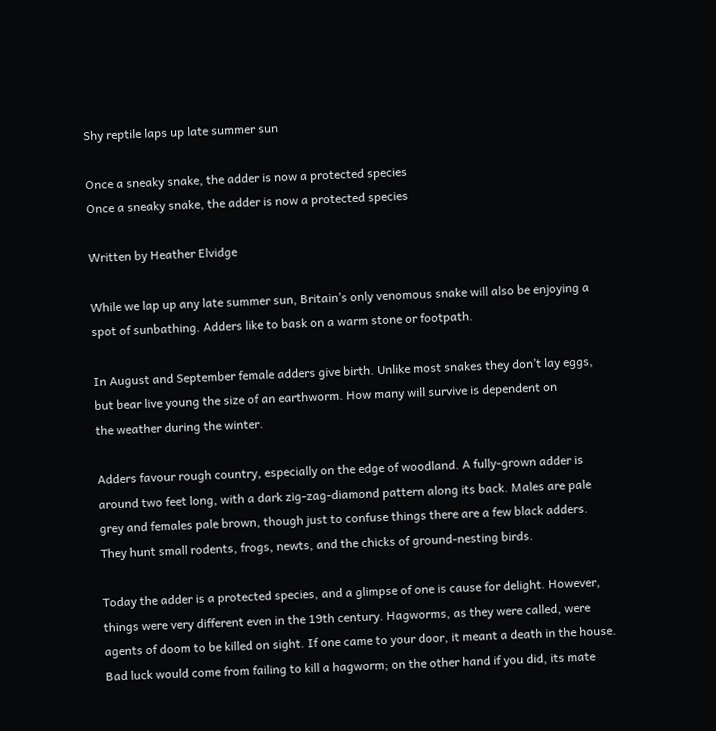Shy reptile laps up late summer sun

Once a sneaky snake, the adder is now a protected species
Once a sneaky snake, the adder is now a protected species

Written by Heather Elvidge

While we lap up any late summer sun, Britain’s only venomous snake will also be enjoying a spot of sunbathing. Adders like to bask on a warm stone or footpath.

In August and September female adders give birth. Unlike most snakes they don’t lay eggs, but bear live young the size of an earthworm. How many will survive is dependent on
the weather during the winter.

Adders favour rough country, especially on the edge of woodland. A fully-grown adder is around two feet long, with a dark zig-zag-diamond pattern along its back. Males are pale grey and females pale brown, though just to confuse things there are a few black adders. They hunt small rodents, frogs, newts, and the chicks of ground-nesting birds.

Today the adder is a protected species, and a glimpse of one is cause for delight. However, things were very different even in the 19th century. Hagworms, as they were called, were agents of doom to be killed on sight. If one came to your door, it meant a death in the house. Bad luck would come from failing to kill a hagworm; on the other hand if you did, its mate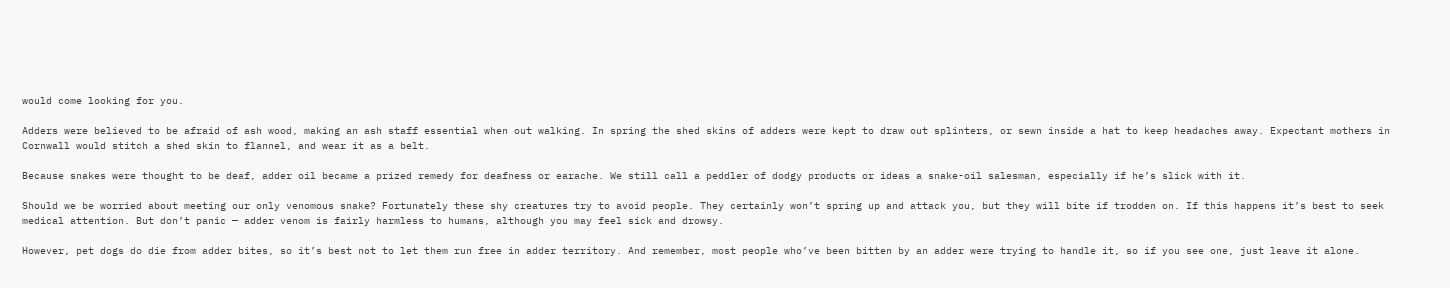would come looking for you.

Adders were believed to be afraid of ash wood, making an ash staff essential when out walking. In spring the shed skins of adders were kept to draw out splinters, or sewn inside a hat to keep headaches away. Expectant mothers in Cornwall would stitch a shed skin to flannel, and wear it as a belt.

Because snakes were thought to be deaf, adder oil became a prized remedy for deafness or earache. We still call a peddler of dodgy products or ideas a snake-oil salesman, especially if he’s slick with it.

Should we be worried about meeting our only venomous snake? Fortunately these shy creatures try to avoid people. They certainly won’t spring up and attack you, but they will bite if trodden on. If this happens it’s best to seek medical attention. But don’t panic — adder venom is fairly harmless to humans, although you may feel sick and drowsy.

However, pet dogs do die from adder bites, so it’s best not to let them run free in adder territory. And remember, most people who’ve been bitten by an adder were trying to handle it, so if you see one, just leave it alone.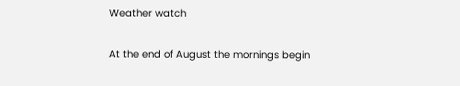Weather watch

At the end of August the mornings begin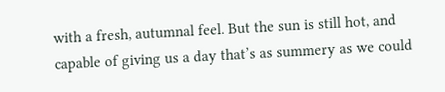with a fresh, autumnal feel. But the sun is still hot, and capable of giving us a day that’s as summery as we could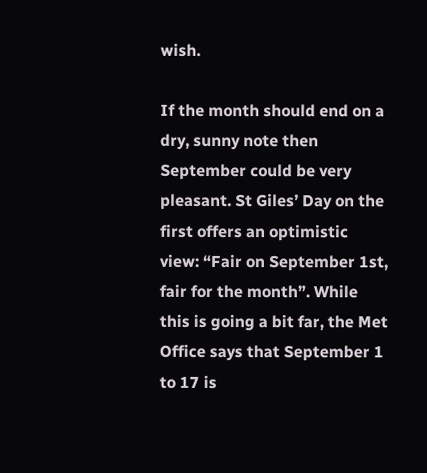wish.

If the month should end on a dry, sunny note then September could be very pleasant. St Giles’ Day on the first offers an optimistic view: “Fair on September 1st, fair for the month”. While this is going a bit far, the Met Office says that September 1 to 17 is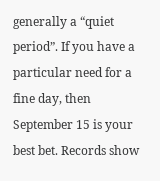generally a “quiet period”. If you have a particular need for a fine day, then September 15 is your best bet. Records show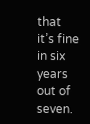that it’s fine in six years out of seven.